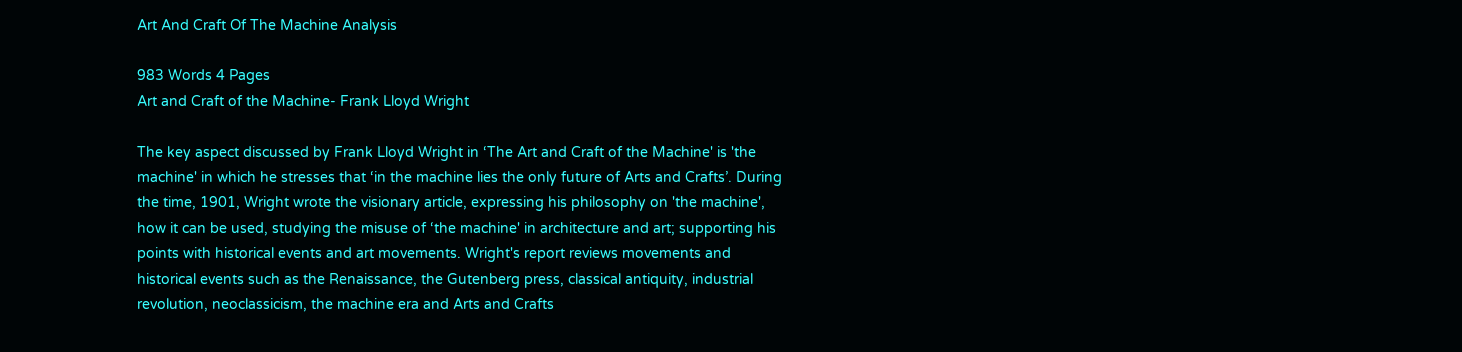Art And Craft Of The Machine Analysis

983 Words 4 Pages
Art and Craft of the Machine- Frank Lloyd Wright

The key aspect discussed by Frank Lloyd Wright in ‘The Art and Craft of the Machine' is 'the machine' in which he stresses that ‘in the machine lies the only future of Arts and Crafts’. During the time, 1901, Wright wrote the visionary article, expressing his philosophy on 'the machine', how it can be used, studying the misuse of ‘the machine' in architecture and art; supporting his points with historical events and art movements. Wright's report reviews movements and historical events such as the Renaissance, the Gutenberg press, classical antiquity, industrial revolution, neoclassicism, the machine era and Arts and Crafts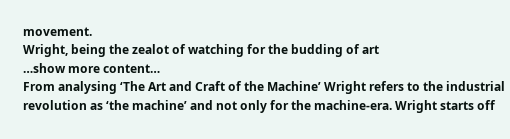movement.
Wright, being the zealot of watching for the budding of art
…show more content…
From analysing ‘The Art and Craft of the Machine’ Wright refers to the industrial revolution as ‘the machine’ and not only for the machine-era. Wright starts off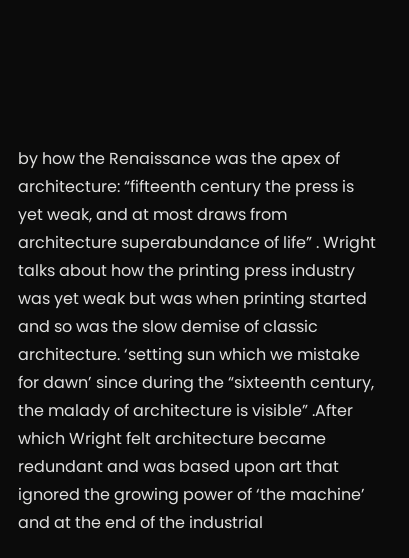by how the Renaissance was the apex of architecture: “fifteenth century the press is yet weak, and at most draws from architecture superabundance of life” . Wright talks about how the printing press industry was yet weak but was when printing started and so was the slow demise of classic architecture. ‘setting sun which we mistake for dawn’ since during the “sixteenth century, the malady of architecture is visible” .After which Wright felt architecture became redundant and was based upon art that ignored the growing power of ‘the machine’ and at the end of the industrial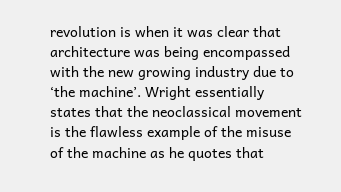revolution is when it was clear that architecture was being encompassed with the new growing industry due to ‘the machine’. Wright essentially states that the neoclassical movement is the flawless example of the misuse of the machine as he quotes that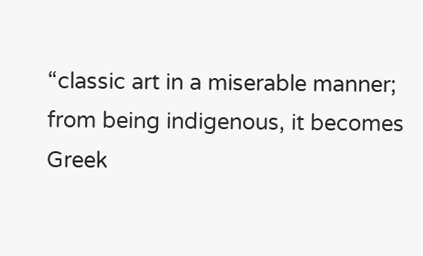“classic art in a miserable manner; from being indigenous, it becomes Greek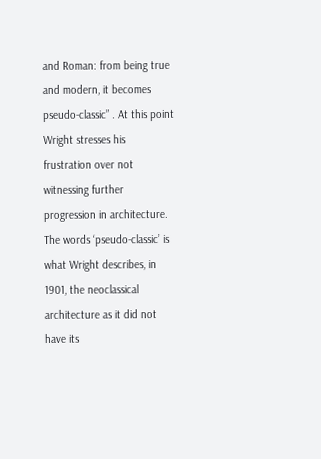and Roman: from being true and modern, it becomes pseudo-classic” . At this point Wright stresses his frustration over not witnessing further progression in architecture. The words ‘pseudo-classic’ is what Wright describes, in 1901, the neoclassical architecture as it did not have its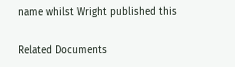name whilst Wright published this

Related Documents